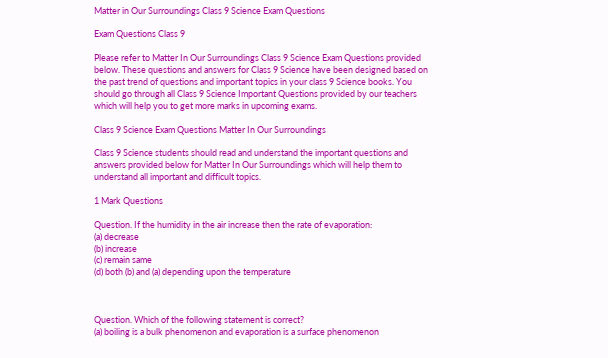Matter in Our Surroundings Class 9 Science Exam Questions

Exam Questions Class 9

Please refer to Matter In Our Surroundings Class 9 Science Exam Questions provided below. These questions and answers for Class 9 Science have been designed based on the past trend of questions and important topics in your class 9 Science books. You should go through all Class 9 Science Important Questions provided by our teachers which will help you to get more marks in upcoming exams.

Class 9 Science Exam Questions Matter In Our Surroundings

Class 9 Science students should read and understand the important questions and answers provided below for Matter In Our Surroundings which will help them to understand all important and difficult topics.

1 Mark Questions

Question. If the humidity in the air increase then the rate of evaporation:
(a) decrease
(b) increase
(c) remain same
(d) both (b) and (a) depending upon the temperature



Question. Which of the following statement is correct?
(a) boiling is a bulk phenomenon and evaporation is a surface phenomenon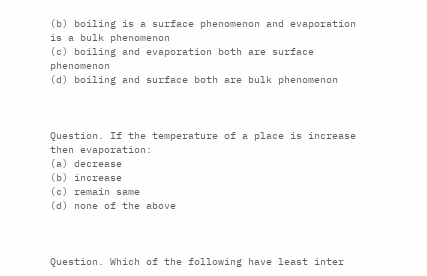(b) boiling is a surface phenomenon and evaporation is a bulk phenomenon
(c) boiling and evaporation both are surface phenomenon
(d) boiling and surface both are bulk phenomenon



Question. If the temperature of a place is increase then evaporation:
(a) decrease
(b) increase
(c) remain same
(d) none of the above



Question. Which of the following have least inter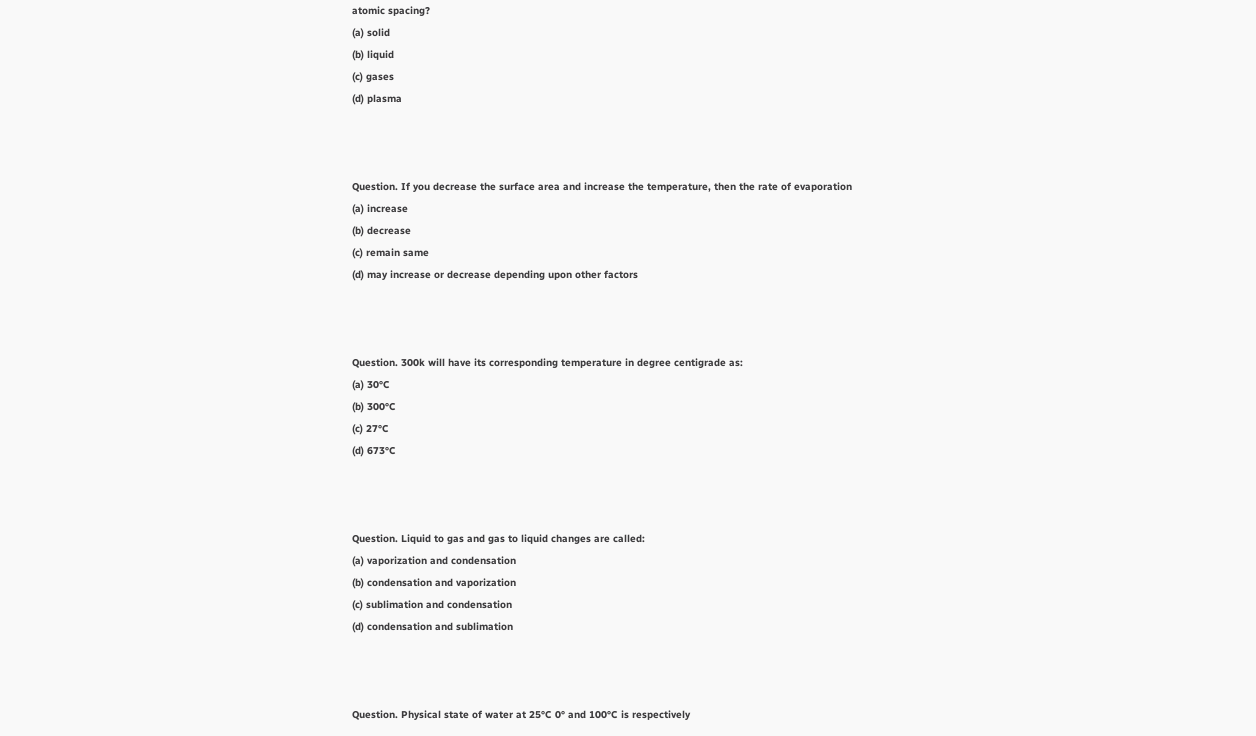atomic spacing?
(a) solid
(b) liquid
(c) gases
(d) plasma



Question. If you decrease the surface area and increase the temperature, then the rate of evaporation
(a) increase
(b) decrease
(c) remain same
(d) may increase or decrease depending upon other factors



Question. 300k will have its corresponding temperature in degree centigrade as:
(a) 30°C
(b) 300°C
(c) 27°C
(d) 673°C



Question. Liquid to gas and gas to liquid changes are called:
(a) vaporization and condensation
(b) condensation and vaporization
(c) sublimation and condensation
(d) condensation and sublimation



Question. Physical state of water at 25°C 0° and 100°C is respectively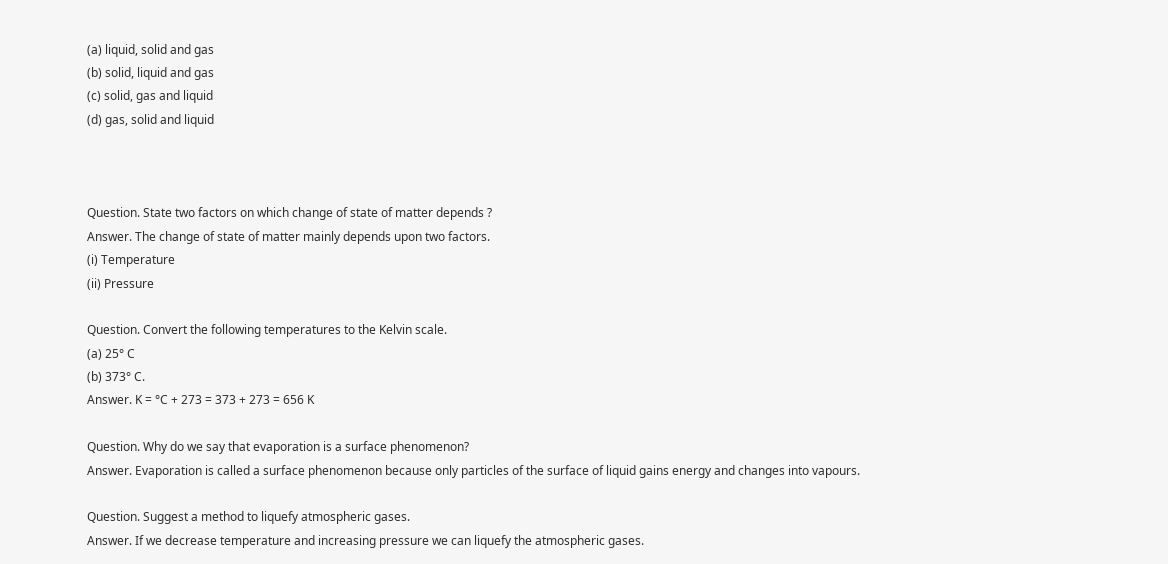(a) liquid, solid and gas
(b) solid, liquid and gas
(c) solid, gas and liquid
(d) gas, solid and liquid



Question. State two factors on which change of state of matter depends ?
Answer. The change of state of matter mainly depends upon two factors.
(i) Temperature
(ii) Pressure

Question. Convert the following temperatures to the Kelvin scale.
(a) 25° C
(b) 373° C.
Answer. K = °C + 273 = 373 + 273 = 656 K

Question. Why do we say that evaporation is a surface phenomenon?
Answer. Evaporation is called a surface phenomenon because only particles of the surface of liquid gains energy and changes into vapours.

Question. Suggest a method to liquefy atmospheric gases.
Answer. If we decrease temperature and increasing pressure we can liquefy the atmospheric gases.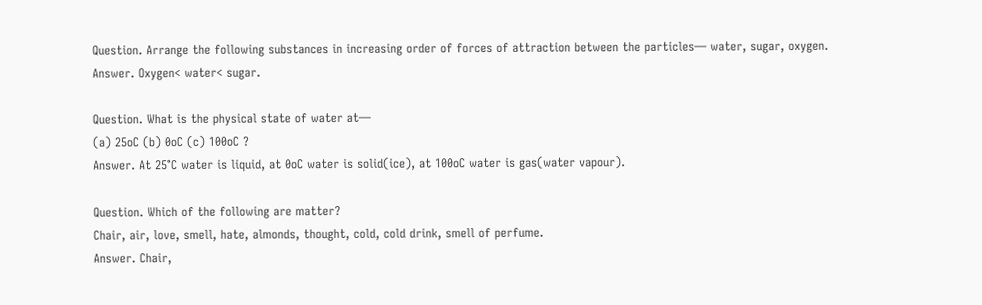Question. Arrange the following substances in increasing order of forces of attraction between the particles— water, sugar, oxygen.
Answer. Oxygen< water< sugar.

Question. What is the physical state of water at—
(a) 25oC (b) 0oC (c) 100oC ?
Answer. At 25°C water is liquid, at 0oC water is solid(ice), at 100oC water is gas(water vapour).

Question. Which of the following are matter?
Chair, air, love, smell, hate, almonds, thought, cold, cold drink, smell of perfume.
Answer. Chair,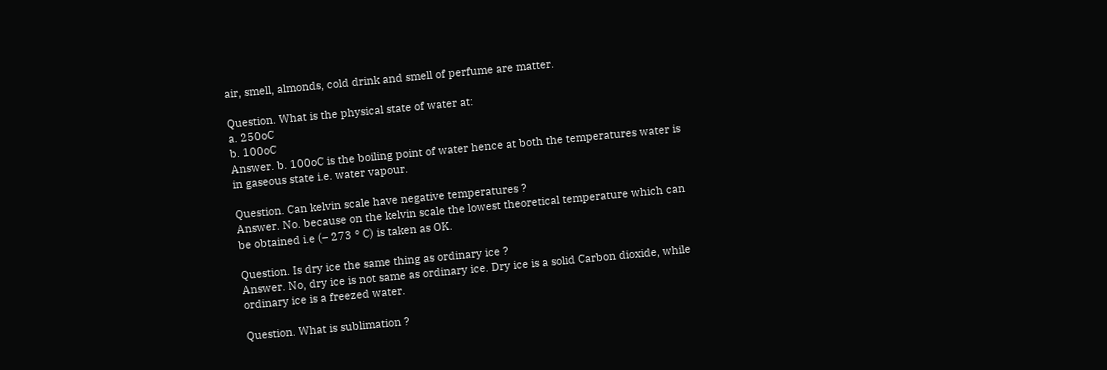air, smell, almonds, cold drink and smell of perfume are matter.

Question. What is the physical state of water at:
a. 250oC
b. 100oC
Answer. b. 100oC is the boiling point of water hence at both the temperatures water is in gaseous state i.e. water vapour.

Question. Can kelvin scale have negative temperatures ?
Answer. No. because on the kelvin scale the lowest theoretical temperature which can be obtained i.e (– 273 ° C) is taken as OK.

Question. Is dry ice the same thing as ordinary ice ?
Answer. No, dry ice is not same as ordinary ice. Dry ice is a solid Carbon dioxide, while ordinary ice is a freezed water.

Question. What is sublimation ?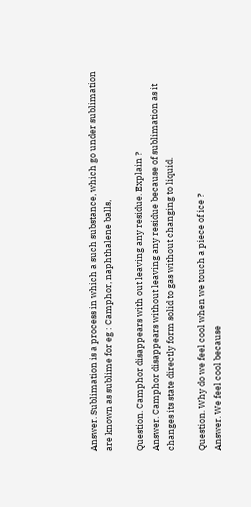Answer. Sublimation is a process in which a such substance, which go under sublimation are known as sublime for eg : Camphor, naphthalene balls,

Question. Camphor disappears with out leaving any residue. Explain ?
Answer. Camphor disappears without leaving any residue because of sublimation as it changes its state directly form solid to gas without changing to liquid.

Question. Why do we feel cool when we touch a piece of ice ?
Answer. We feel cool because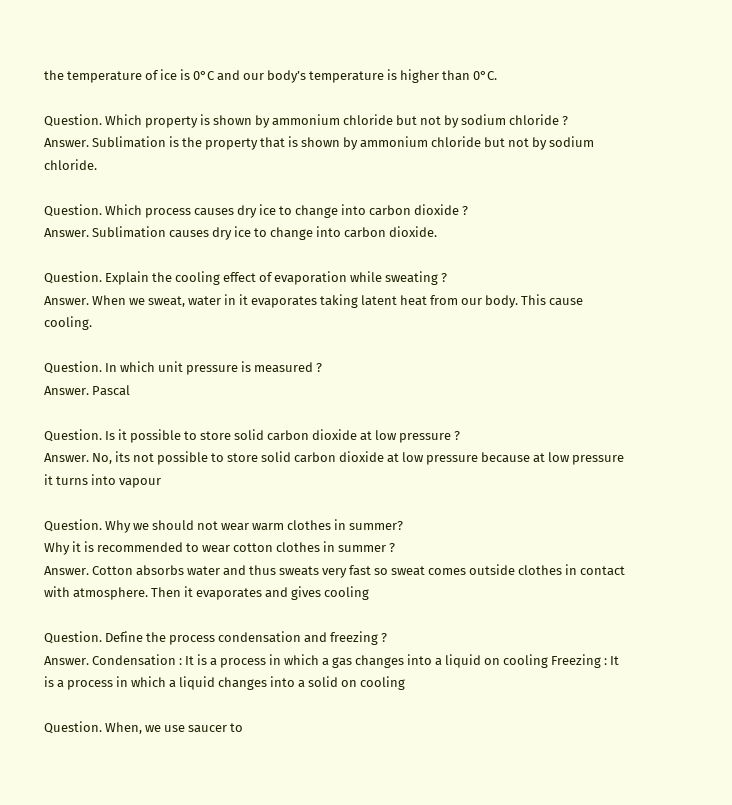the temperature of ice is 0°C and our body’s temperature is higher than 0°C.

Question. Which property is shown by ammonium chloride but not by sodium chloride ?
Answer. Sublimation is the property that is shown by ammonium chloride but not by sodium chloride.

Question. Which process causes dry ice to change into carbon dioxide ?
Answer. Sublimation causes dry ice to change into carbon dioxide.

Question. Explain the cooling effect of evaporation while sweating ?
Answer. When we sweat, water in it evaporates taking latent heat from our body. This cause cooling.

Question. In which unit pressure is measured ?
Answer. Pascal

Question. Is it possible to store solid carbon dioxide at low pressure ?
Answer. No, its not possible to store solid carbon dioxide at low pressure because at low pressure it turns into vapour

Question. Why we should not wear warm clothes in summer?
Why it is recommended to wear cotton clothes in summer ?
Answer. Cotton absorbs water and thus sweats very fast so sweat comes outside clothes in contact with atmosphere. Then it evaporates and gives cooling

Question. Define the process condensation and freezing ?
Answer. Condensation : It is a process in which a gas changes into a liquid on cooling Freezing : It is a process in which a liquid changes into a solid on cooling

Question. When, we use saucer to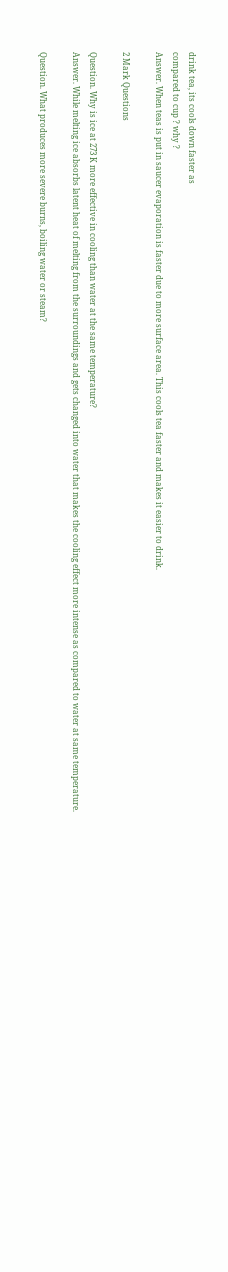drink tea, its cools down faster as
compared to cup ? why ?
Answer. When teas is put in saucer evaporation is faster due to more surface area. This cools tea faster and makes it easier to drink.

2 Mark Questions

Question. Why is ice at 273 K more effective in cooling than water at the same temperature?
Answer. While melting ice absorbs latent heat of melting from the surroundings and gets changed into water that makes the cooling effect more intense as compared to water at same temperature.

Question. What produces more severe burns, boiling water or steam?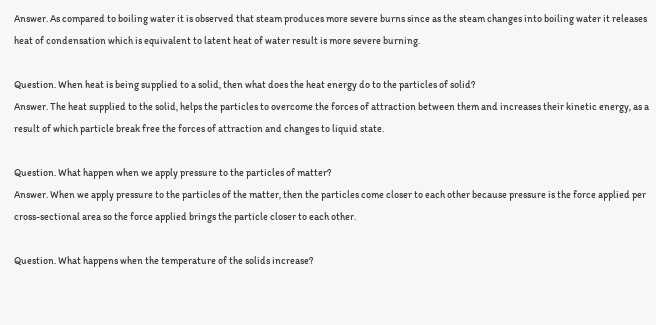Answer. As compared to boiling water it is observed that steam produces more severe burns since as the steam changes into boiling water it releases heat of condensation which is equivalent to latent heat of water result is more severe burning.

Question. When heat is being supplied to a solid, then what does the heat energy do to the particles of solid?
Answer. The heat supplied to the solid, helps the particles to overcome the forces of attraction between them and increases their kinetic energy, as a result of which particle break free the forces of attraction and changes to liquid state.

Question. What happen when we apply pressure to the particles of matter?
Answer. When we apply pressure to the particles of the matter, then the particles come closer to each other because pressure is the force applied per cross-sectional area so the force applied brings the particle closer to each other.

Question. What happens when the temperature of the solids increase?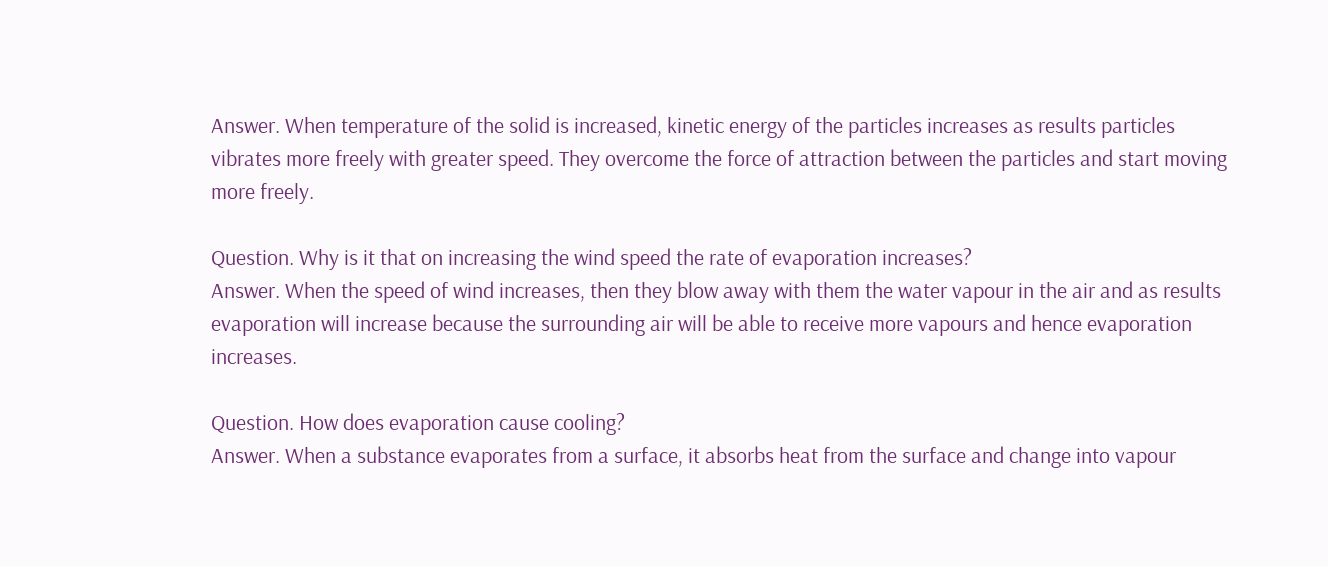Answer. When temperature of the solid is increased, kinetic energy of the particles increases as results particles vibrates more freely with greater speed. They overcome the force of attraction between the particles and start moving more freely.

Question. Why is it that on increasing the wind speed the rate of evaporation increases?
Answer. When the speed of wind increases, then they blow away with them the water vapour in the air and as results evaporation will increase because the surrounding air will be able to receive more vapours and hence evaporation increases.

Question. How does evaporation cause cooling?
Answer. When a substance evaporates from a surface, it absorbs heat from the surface and change into vapour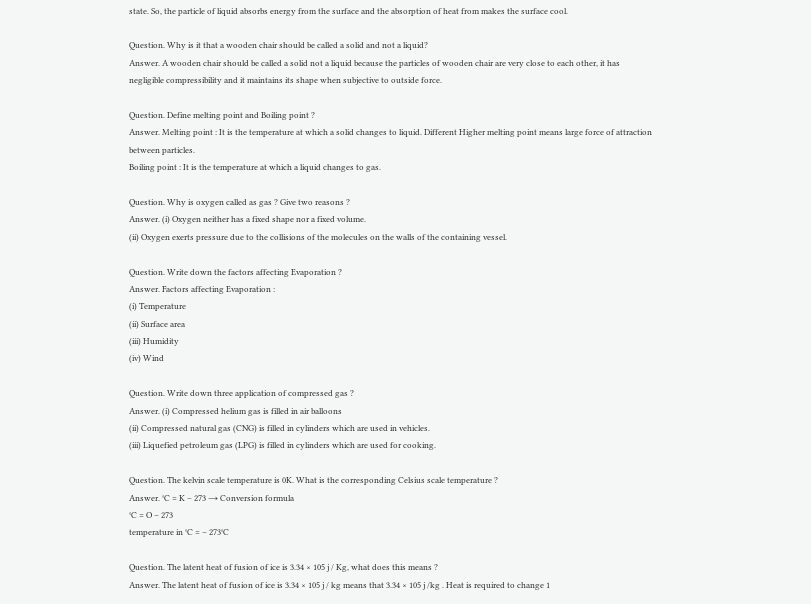state. So, the particle of liquid absorbs energy from the surface and the absorption of heat from makes the surface cool.

Question. Why is it that a wooden chair should be called a solid and not a liquid?
Answer. A wooden chair should be called a solid not a liquid because the particles of wooden chair are very close to each other, it has negligible compressibility and it maintains its shape when subjective to outside force.

Question. Define melting point and Boiling point ?
Answer. Melting point : It is the temperature at which a solid changes to liquid. Different Higher melting point means large force of attraction between particles.
Boiling point : It is the temperature at which a liquid changes to gas.

Question. Why is oxygen called as gas ? Give two reasons ?
Answer. (i) Oxygen neither has a fixed shape nor a fixed volume.
(ii) Oxygen exerts pressure due to the collisions of the molecules on the walls of the containing vessel.

Question. Write down the factors affecting Evaporation ?
Answer. Factors affecting Evaporation :
(i) Temperature
(ii) Surface area
(iii) Humidity
(iv) Wind

Question. Write down three application of compressed gas ?
Answer. (i) Compressed helium gas is filled in air balloons
(ii) Compressed natural gas (CNG) is filled in cylinders which are used in vehicles.
(iii) Liquefied petroleum gas (LPG) is filled in cylinders which are used for cooking.

Question. The kelvin scale temperature is 0K. What is the corresponding Celsius scale temperature ?
Answer. °C = K – 273 → Conversion formula
°C = O – 273
temperature in °C = – 273°C

Question. The latent heat of fusion of ice is 3.34 × 105 j / Kg, what does this means ?
Answer. The latent heat of fusion of ice is 3.34 × 105 j / kg means that 3.34 × 105 j /kg . Heat is required to change 1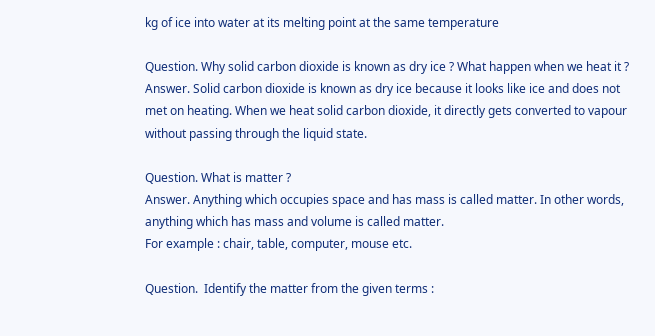kg of ice into water at its melting point at the same temperature

Question. Why solid carbon dioxide is known as dry ice ? What happen when we heat it ?
Answer. Solid carbon dioxide is known as dry ice because it looks like ice and does not met on heating. When we heat solid carbon dioxide, it directly gets converted to vapour without passing through the liquid state.

Question. What is matter ?
Answer. Anything which occupies space and has mass is called matter. In other words, anything which has mass and volume is called matter.
For example : chair, table, computer, mouse etc.

Question.  Identify the matter from the given terms :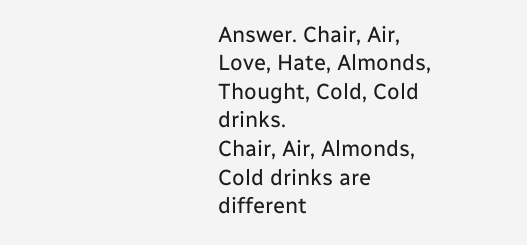Answer. Chair, Air, Love, Hate, Almonds, Thought, Cold, Cold drinks.
Chair, Air, Almonds, Cold drinks are different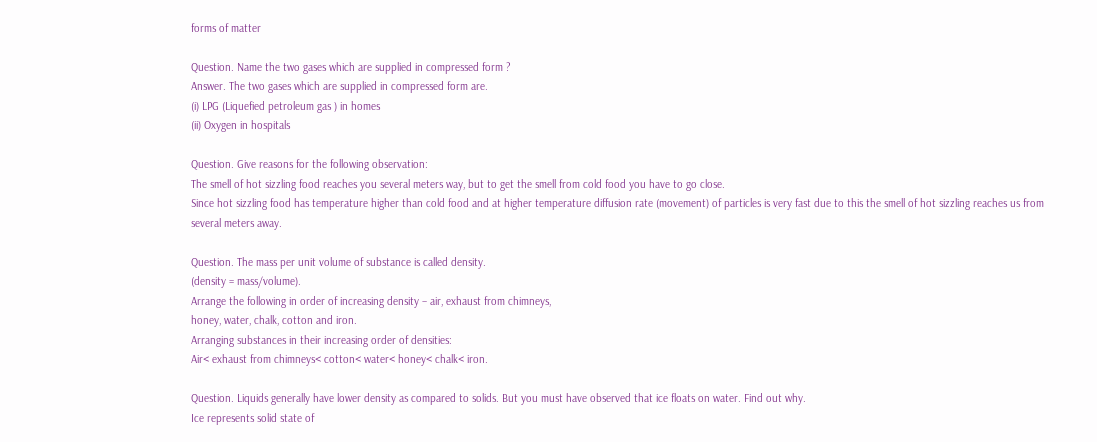forms of matter

Question. Name the two gases which are supplied in compressed form ?
Answer. The two gases which are supplied in compressed form are.
(i) LPG (Liquefied petroleum gas ) in homes
(ii) Oxygen in hospitals

Question. Give reasons for the following observation:
The smell of hot sizzling food reaches you several meters way, but to get the smell from cold food you have to go close.
Since hot sizzling food has temperature higher than cold food and at higher temperature diffusion rate (movement) of particles is very fast due to this the smell of hot sizzling reaches us from several meters away.

Question. The mass per unit volume of substance is called density.
(density = mass/volume).
Arrange the following in order of increasing density – air, exhaust from chimneys,
honey, water, chalk, cotton and iron.
Arranging substances in their increasing order of densities:
Air< exhaust from chimneys< cotton< water< honey< chalk< iron.

Question. Liquids generally have lower density as compared to solids. But you must have observed that ice floats on water. Find out why.
Ice represents solid state of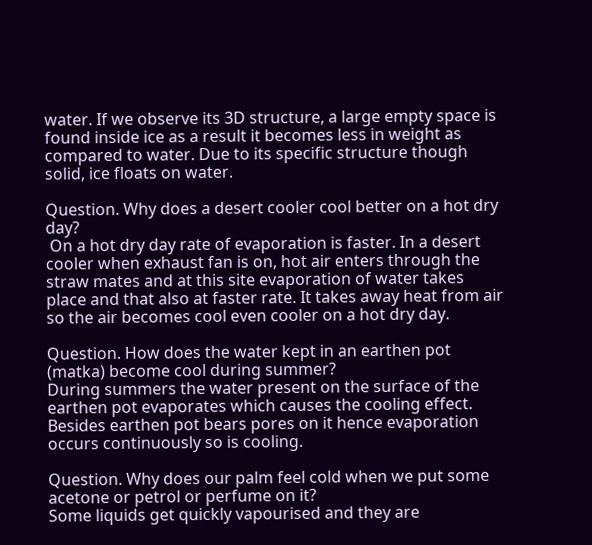water. If we observe its 3D structure, a large empty space is found inside ice as a result it becomes less in weight as compared to water. Due to its specific structure though solid, ice floats on water.

Question. Why does a desert cooler cool better on a hot dry day?
 On a hot dry day rate of evaporation is faster. In a desert cooler when exhaust fan is on, hot air enters through the straw mates and at this site evaporation of water takes place and that also at faster rate. It takes away heat from air so the air becomes cool even cooler on a hot dry day.

Question. How does the water kept in an earthen pot (matka) become cool during summer?
During summers the water present on the surface of the earthen pot evaporates which causes the cooling effect. Besides earthen pot bears pores on it hence evaporation occurs continuously so is cooling.

Question. Why does our palm feel cold when we put some acetone or petrol or perfume on it?
Some liquids get quickly vapourised and they are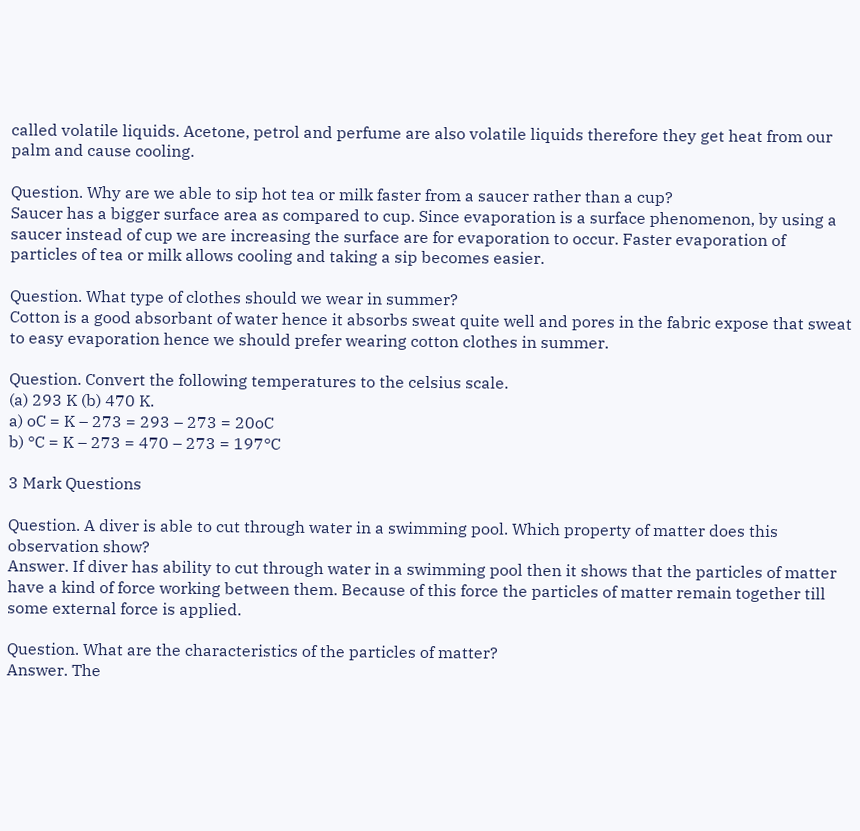called volatile liquids. Acetone, petrol and perfume are also volatile liquids therefore they get heat from our palm and cause cooling.

Question. Why are we able to sip hot tea or milk faster from a saucer rather than a cup?
Saucer has a bigger surface area as compared to cup. Since evaporation is a surface phenomenon, by using a saucer instead of cup we are increasing the surface are for evaporation to occur. Faster evaporation of particles of tea or milk allows cooling and taking a sip becomes easier.

Question. What type of clothes should we wear in summer?
Cotton is a good absorbant of water hence it absorbs sweat quite well and pores in the fabric expose that sweat to easy evaporation hence we should prefer wearing cotton clothes in summer.

Question. Convert the following temperatures to the celsius scale.
(a) 293 K (b) 470 K.
a) oC = K – 273 = 293 – 273 = 20oC
b) °C = K – 273 = 470 – 273 = 197°C

3 Mark Questions

Question. A diver is able to cut through water in a swimming pool. Which property of matter does this observation show?
Answer. If diver has ability to cut through water in a swimming pool then it shows that the particles of matter have a kind of force working between them. Because of this force the particles of matter remain together till some external force is applied.

Question. What are the characteristics of the particles of matter?
Answer. The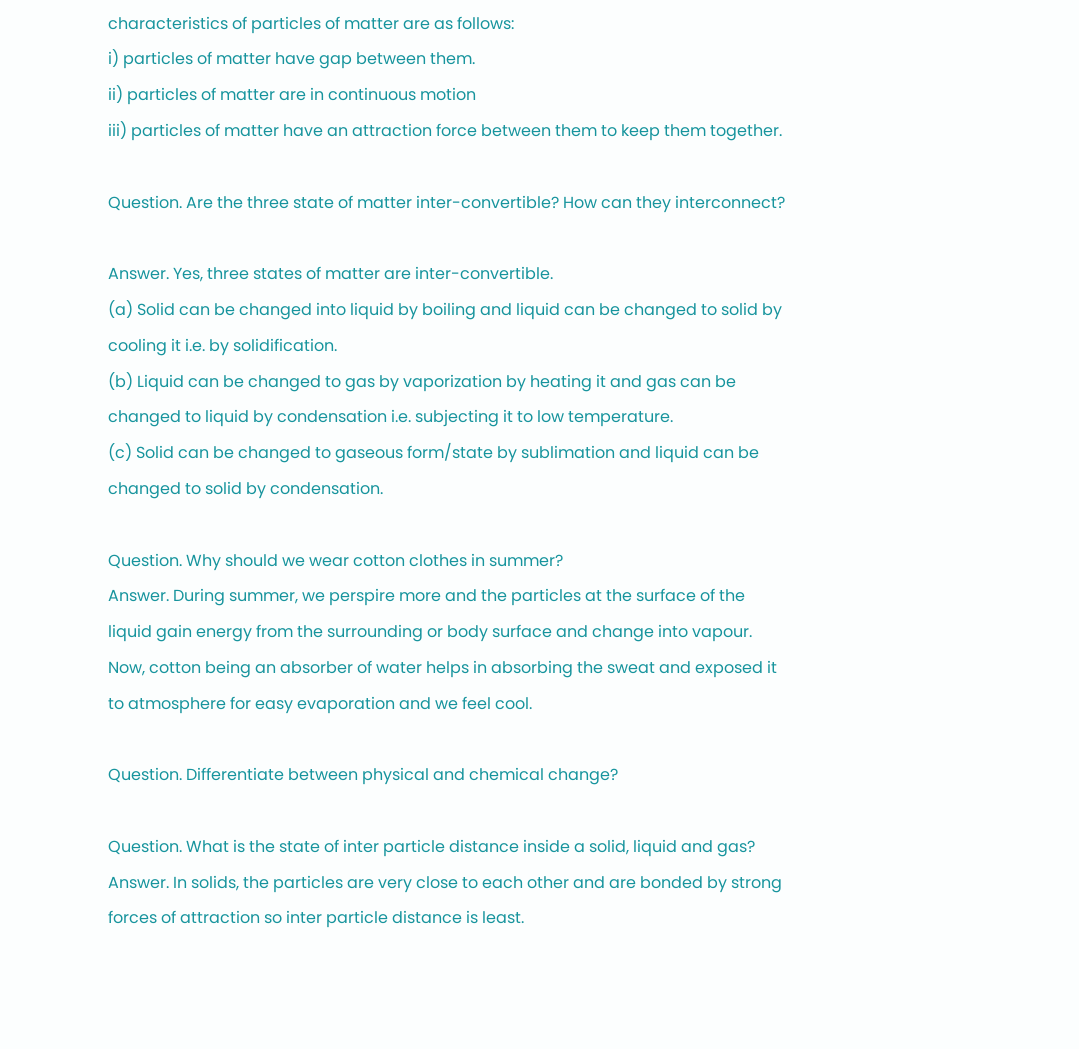characteristics of particles of matter are as follows:
i) particles of matter have gap between them.
ii) particles of matter are in continuous motion
iii) particles of matter have an attraction force between them to keep them together.

Question. Are the three state of matter inter-convertible? How can they interconnect?

Answer. Yes, three states of matter are inter-convertible.
(a) Solid can be changed into liquid by boiling and liquid can be changed to solid by cooling it i.e. by solidification.
(b) Liquid can be changed to gas by vaporization by heating it and gas can be changed to liquid by condensation i.e. subjecting it to low temperature.
(c) Solid can be changed to gaseous form/state by sublimation and liquid can be changed to solid by condensation.

Question. Why should we wear cotton clothes in summer?
Answer. During summer, we perspire more and the particles at the surface of the liquid gain energy from the surrounding or body surface and change into vapour. Now, cotton being an absorber of water helps in absorbing the sweat and exposed it to atmosphere for easy evaporation and we feel cool.

Question. Differentiate between physical and chemical change?

Question. What is the state of inter particle distance inside a solid, liquid and gas?
Answer. In solids, the particles are very close to each other and are bonded by strong forces of attraction so inter particle distance is least.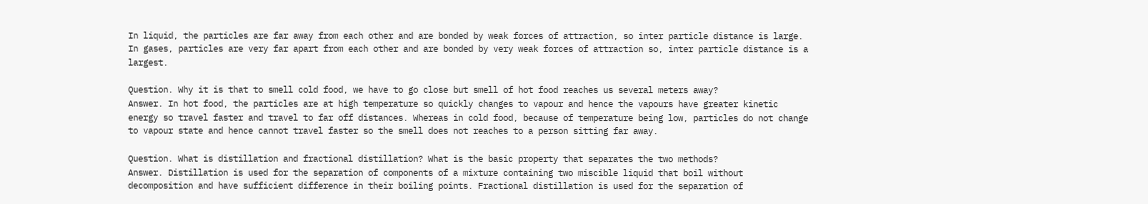In liquid, the particles are far away from each other and are bonded by weak forces of attraction, so inter particle distance is large. In gases, particles are very far apart from each other and are bonded by very weak forces of attraction so, inter particle distance is a largest.

Question. Why it is that to smell cold food, we have to go close but smell of hot food reaches us several meters away?
Answer. In hot food, the particles are at high temperature so quickly changes to vapour and hence the vapours have greater kinetic energy so travel faster and travel to far off distances. Whereas in cold food, because of temperature being low, particles do not change to vapour state and hence cannot travel faster so the smell does not reaches to a person sitting far away.

Question. What is distillation and fractional distillation? What is the basic property that separates the two methods?
Answer. Distillation is used for the separation of components of a mixture containing two miscible liquid that boil without decomposition and have sufficient difference in their boiling points. Fractional distillation is used for the separation of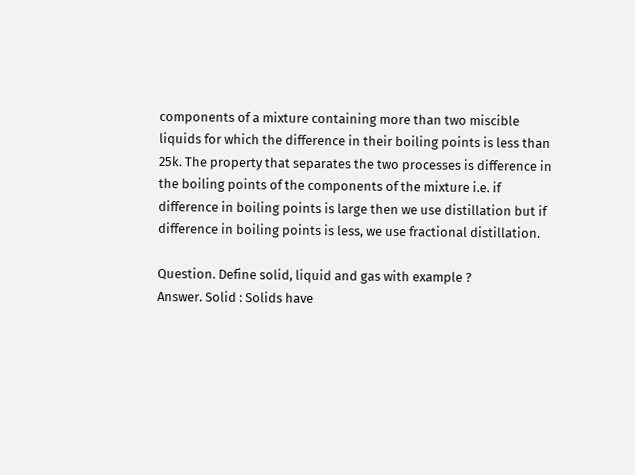components of a mixture containing more than two miscible liquids for which the difference in their boiling points is less than 25k. The property that separates the two processes is difference in the boiling points of the components of the mixture i.e. if difference in boiling points is large then we use distillation but if difference in boiling points is less, we use fractional distillation.

Question. Define solid, liquid and gas with example ?
Answer. Solid : Solids have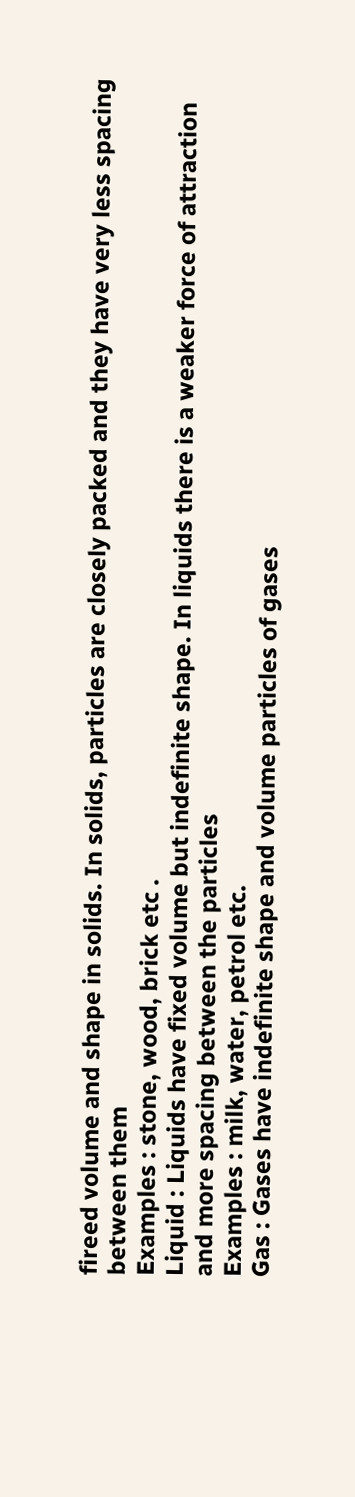fireed volume and shape in solids. In solids, particles are closely packed and they have very less spacing between them
Examples : stone, wood, brick etc .
Liquid : Liquids have fixed volume but indefinite shape. In liquids there is a weaker force of attraction and more spacing between the particles
Examples : milk, water, petrol etc.
Gas : Gases have indefinite shape and volume particles of gases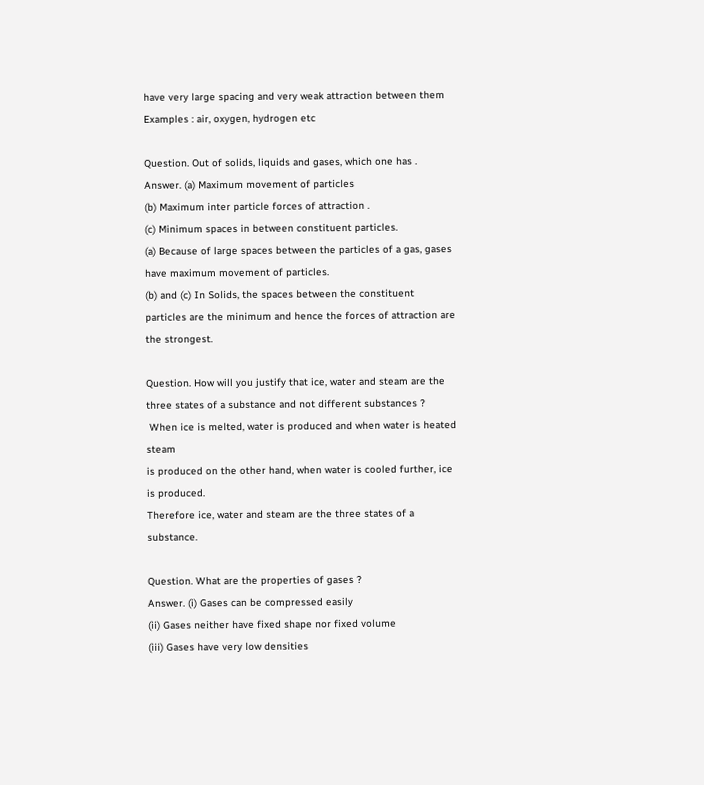have very large spacing and very weak attraction between them
Examples : air, oxygen, hydrogen etc

Question. Out of solids, liquids and gases, which one has .
Answer. (a) Maximum movement of particles
(b) Maximum inter particle forces of attraction .
(c) Minimum spaces in between constituent particles.
(a) Because of large spaces between the particles of a gas, gases have maximum movement of particles.
(b) and (c) In Solids, the spaces between the constituent particles are the minimum and hence the forces of attraction are the strongest.

Question. How will you justify that ice, water and steam are the three states of a substance and not different substances ?
 When ice is melted, water is produced and when water is heated steam
is produced on the other hand, when water is cooled further, ice is produced.
Therefore ice, water and steam are the three states of a substance.

Question. What are the properties of gases ?
Answer. (i) Gases can be compressed easily
(ii) Gases neither have fixed shape nor fixed volume
(iii) Gases have very low densities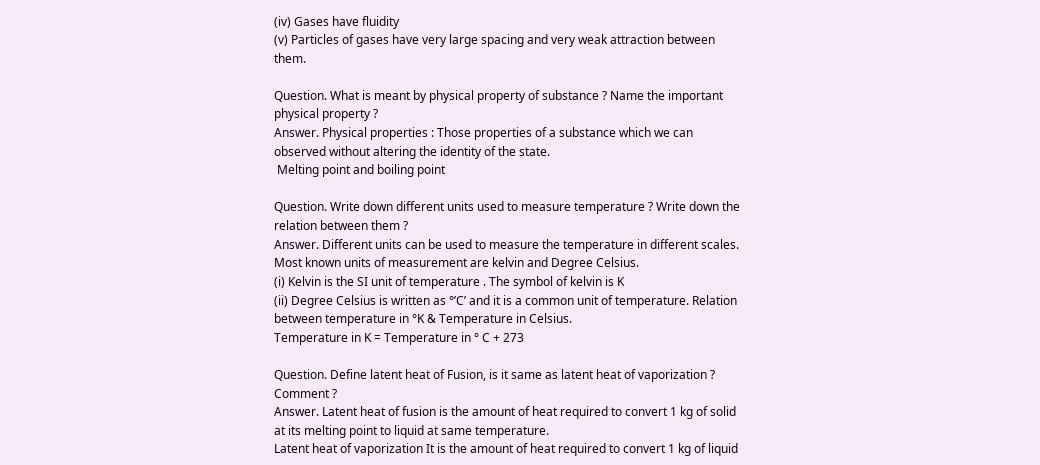(iv) Gases have fluidity
(v) Particles of gases have very large spacing and very weak attraction between them.

Question. What is meant by physical property of substance ? Name the important physical property ?
Answer. Physical properties : Those properties of a substance which we can observed without altering the identity of the state.
 Melting point and boiling point

Question. Write down different units used to measure temperature ? Write down the relation between them ?
Answer. Different units can be used to measure the temperature in different scales. Most known units of measurement are kelvin and Degree Celsius.
(i) Kelvin is the SI unit of temperature . The symbol of kelvin is K
(ii) Degree Celsius is written as °’C’ and it is a common unit of temperature. Relation between temperature in °K & Temperature in Celsius.
Temperature in K = Temperature in ° C + 273

Question. Define latent heat of Fusion, is it same as latent heat of vaporization ? Comment ?
Answer. Latent heat of fusion is the amount of heat required to convert 1 kg of solid at its melting point to liquid at same temperature.
Latent heat of vaporization It is the amount of heat required to convert 1 kg of liquid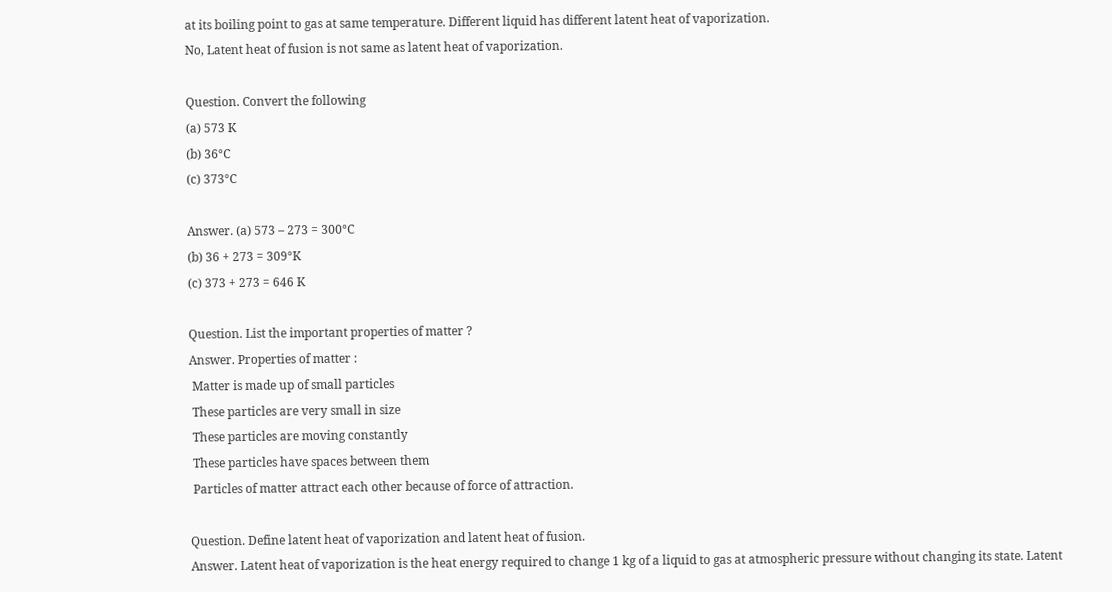at its boiling point to gas at same temperature. Different liquid has different latent heat of vaporization.
No, Latent heat of fusion is not same as latent heat of vaporization.

Question. Convert the following
(a) 573 K
(b) 36°C
(c) 373°C

Answer. (a) 573 – 273 = 300°C
(b) 36 + 273 = 309°K
(c) 373 + 273 = 646 K

Question. List the important properties of matter ?
Answer. Properties of matter :
 Matter is made up of small particles
 These particles are very small in size
 These particles are moving constantly
 These particles have spaces between them
 Particles of matter attract each other because of force of attraction.

Question. Define latent heat of vaporization and latent heat of fusion.
Answer. Latent heat of vaporization is the heat energy required to change 1 kg of a liquid to gas at atmospheric pressure without changing its state. Latent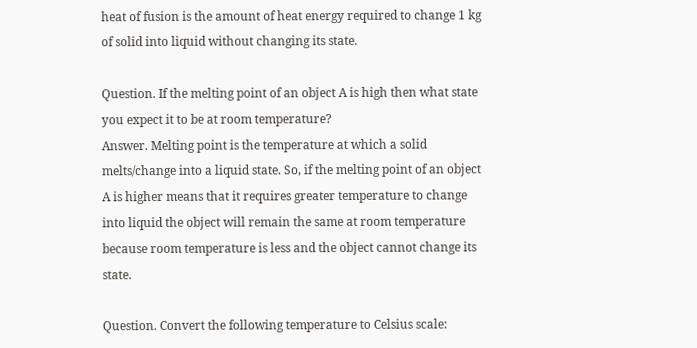heat of fusion is the amount of heat energy required to change 1 kg of solid into liquid without changing its state.

Question. If the melting point of an object A is high then what state you expect it to be at room temperature?
Answer. Melting point is the temperature at which a solid melts/change into a liquid state. So, if the melting point of an object A is higher means that it requires greater temperature to change into liquid the object will remain the same at room temperature because room temperature is less and the object cannot change its state.

Question. Convert the following temperature to Celsius scale: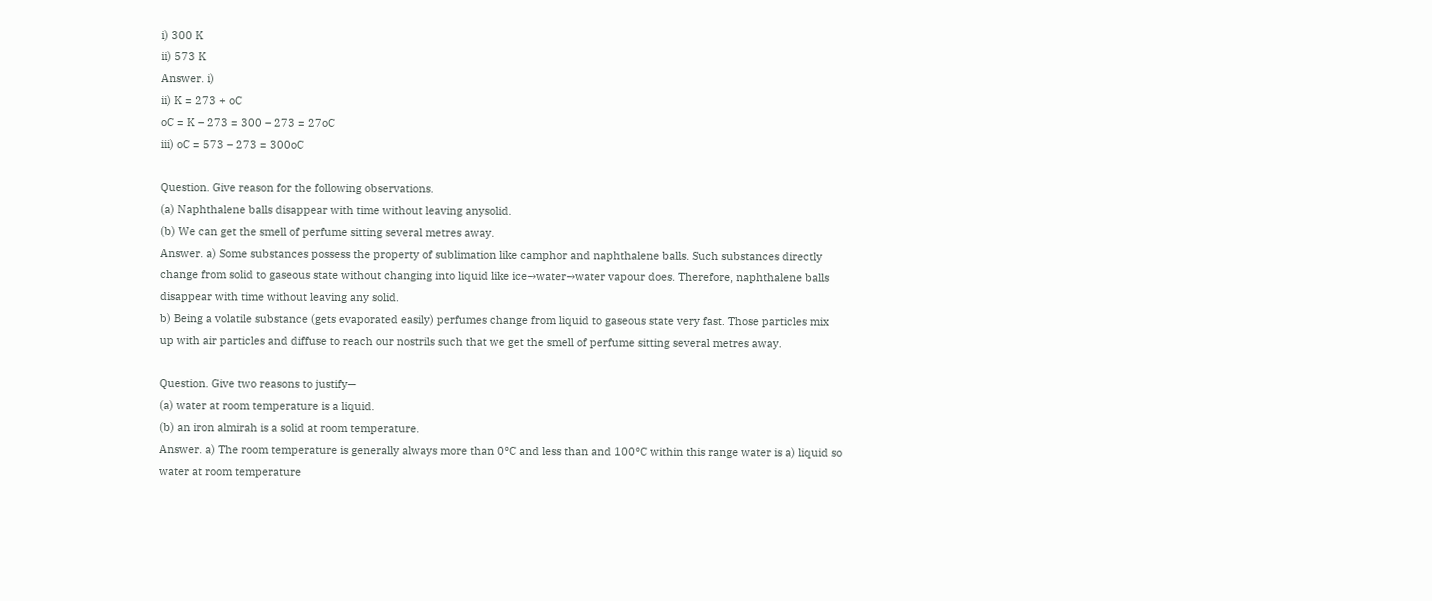i) 300 K
ii) 573 K
Answer. i)
ii) K = 273 + oC
oC = K – 273 = 300 – 273 = 27oC
iii) oC = 573 – 273 = 300oC

Question. Give reason for the following observations.
(a) Naphthalene balls disappear with time without leaving anysolid.
(b) We can get the smell of perfume sitting several metres away.
Answer. a) Some substances possess the property of sublimation like camphor and naphthalene balls. Such substances directly change from solid to gaseous state without changing into liquid like ice→water→water vapour does. Therefore, naphthalene balls disappear with time without leaving any solid.
b) Being a volatile substance (gets evaporated easily) perfumes change from liquid to gaseous state very fast. Those particles mix up with air particles and diffuse to reach our nostrils such that we get the smell of perfume sitting several metres away.

Question. Give two reasons to justify—
(a) water at room temperature is a liquid.
(b) an iron almirah is a solid at room temperature.
Answer. a) The room temperature is generally always more than 0°C and less than and 100°C within this range water is a) liquid so water at room temperature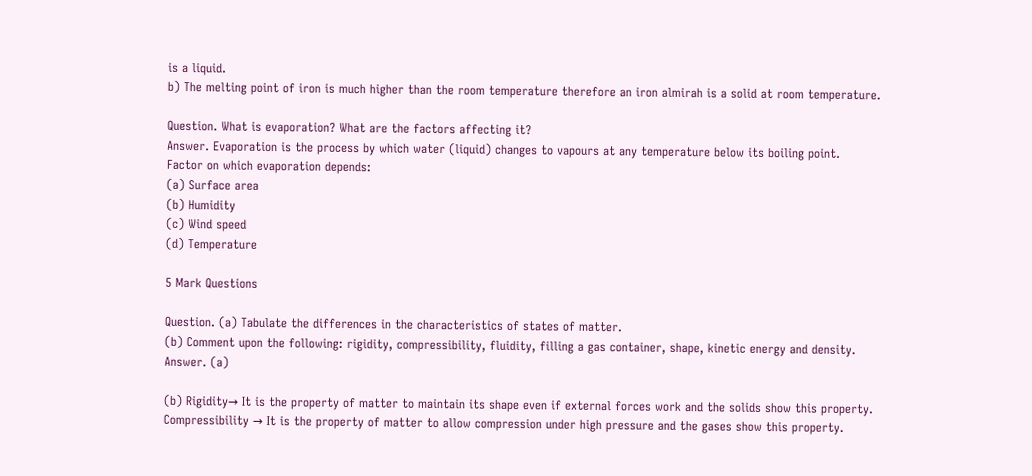is a liquid.
b) The melting point of iron is much higher than the room temperature therefore an iron almirah is a solid at room temperature.

Question. What is evaporation? What are the factors affecting it?
Answer. Evaporation is the process by which water (liquid) changes to vapours at any temperature below its boiling point.
Factor on which evaporation depends:
(a) Surface area
(b) Humidity
(c) Wind speed
(d) Temperature

5 Mark Questions

Question. (a) Tabulate the differences in the characteristics of states of matter.
(b) Comment upon the following: rigidity, compressibility, fluidity, filling a gas container, shape, kinetic energy and density.
Answer. (a)

(b) Rigidity→ It is the property of matter to maintain its shape even if external forces work and the solids show this property.
Compressibility → It is the property of matter to allow compression under high pressure and the gases show this property.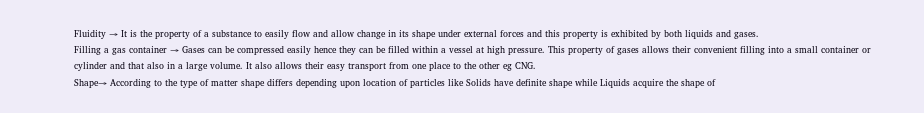Fluidity → It is the property of a substance to easily flow and allow change in its shape under external forces and this property is exhibited by both liquids and gases.
Filling a gas container → Gases can be compressed easily hence they can be filled within a vessel at high pressure. This property of gases allows their convenient filling into a small container or cylinder and that also in a large volume. It also allows their easy transport from one place to the other eg CNG.
Shape→ According to the type of matter shape differs depending upon location of particles like Solids have definite shape while Liquids acquire the shape of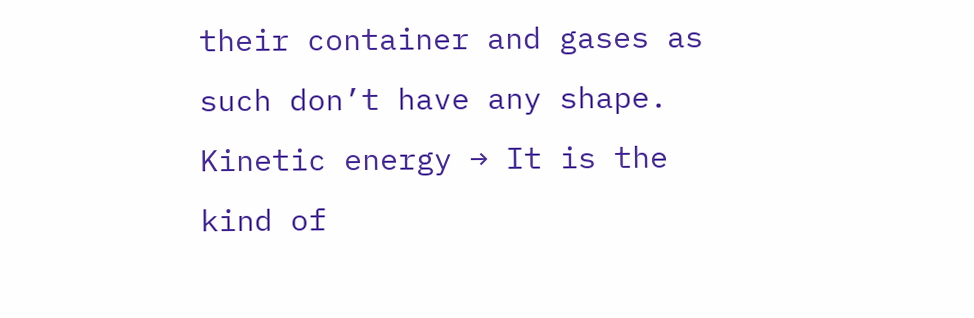their container and gases as such don’t have any shape.
Kinetic energy → It is the kind of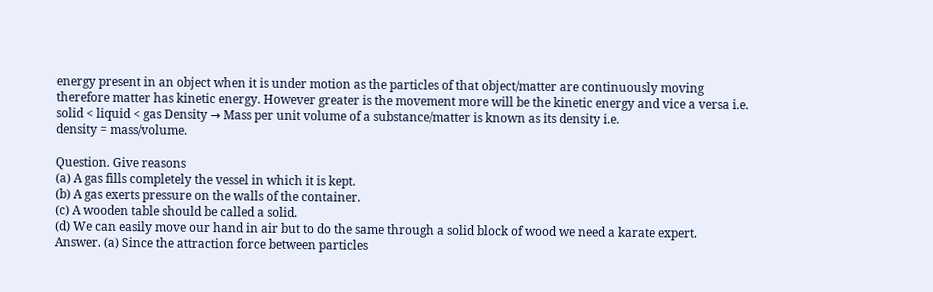energy present in an object when it is under motion as the particles of that object/matter are continuously moving therefore matter has kinetic energy. However greater is the movement more will be the kinetic energy and vice a versa i.e. solid < liquid < gas Density → Mass per unit volume of a substance/matter is known as its density i.e.
density = mass/volume.

Question. Give reasons
(a) A gas fills completely the vessel in which it is kept.
(b) A gas exerts pressure on the walls of the container.
(c) A wooden table should be called a solid.
(d) We can easily move our hand in air but to do the same through a solid block of wood we need a karate expert.
Answer. (a) Since the attraction force between particles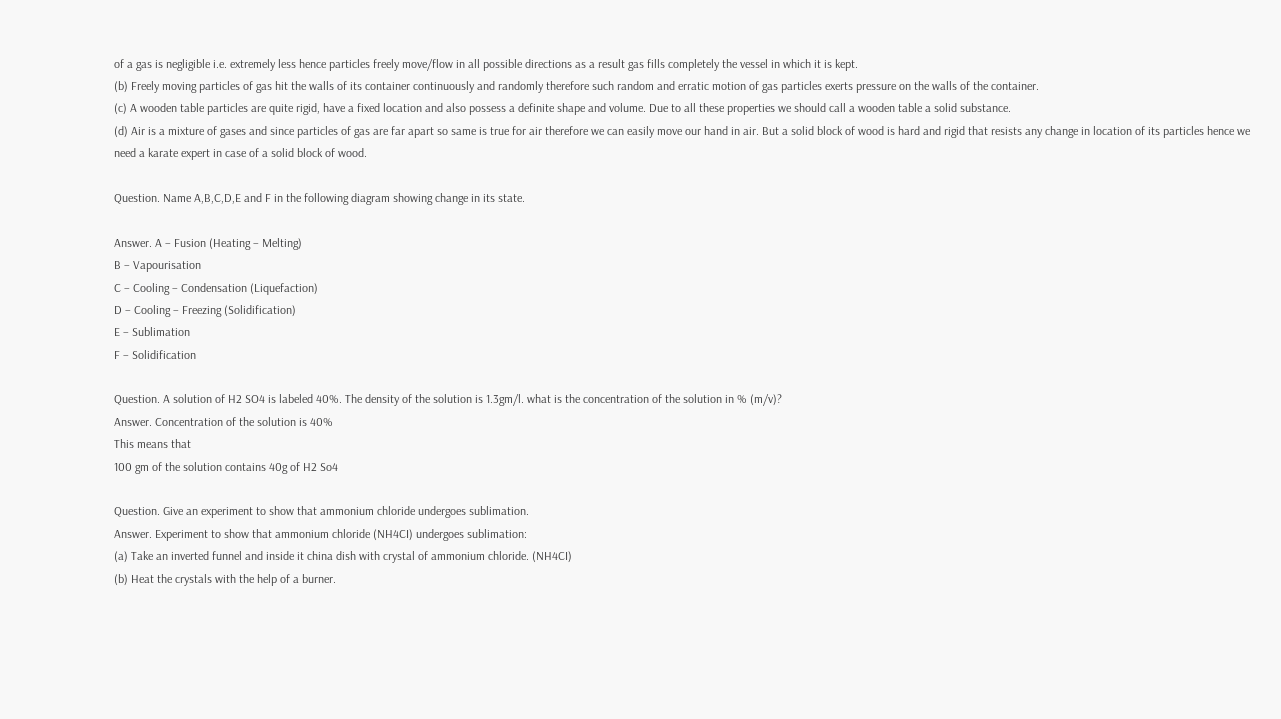of a gas is negligible i.e. extremely less hence particles freely move/flow in all possible directions as a result gas fills completely the vessel in which it is kept.
(b) Freely moving particles of gas hit the walls of its container continuously and randomly therefore such random and erratic motion of gas particles exerts pressure on the walls of the container.
(c) A wooden table particles are quite rigid, have a fixed location and also possess a definite shape and volume. Due to all these properties we should call a wooden table a solid substance.
(d) Air is a mixture of gases and since particles of gas are far apart so same is true for air therefore we can easily move our hand in air. But a solid block of wood is hard and rigid that resists any change in location of its particles hence we need a karate expert in case of a solid block of wood.

Question. Name A,B,C,D,E and F in the following diagram showing change in its state.

Answer. A – Fusion (Heating – Melting)
B – Vapourisation
C – Cooling – Condensation (Liquefaction)
D – Cooling – Freezing (Solidification)
E – Sublimation
F – Solidification

Question. A solution of H2 SO4 is labeled 40%. The density of the solution is 1.3gm/l. what is the concentration of the solution in % (m/v)?
Answer. Concentration of the solution is 40%
This means that
100 gm of the solution contains 40g of H2 So4

Question. Give an experiment to show that ammonium chloride undergoes sublimation.
Answer. Experiment to show that ammonium chloride (NH4CI) undergoes sublimation:
(a) Take an inverted funnel and inside it china dish with crystal of ammonium chloride. (NH4CI)
(b) Heat the crystals with the help of a burner.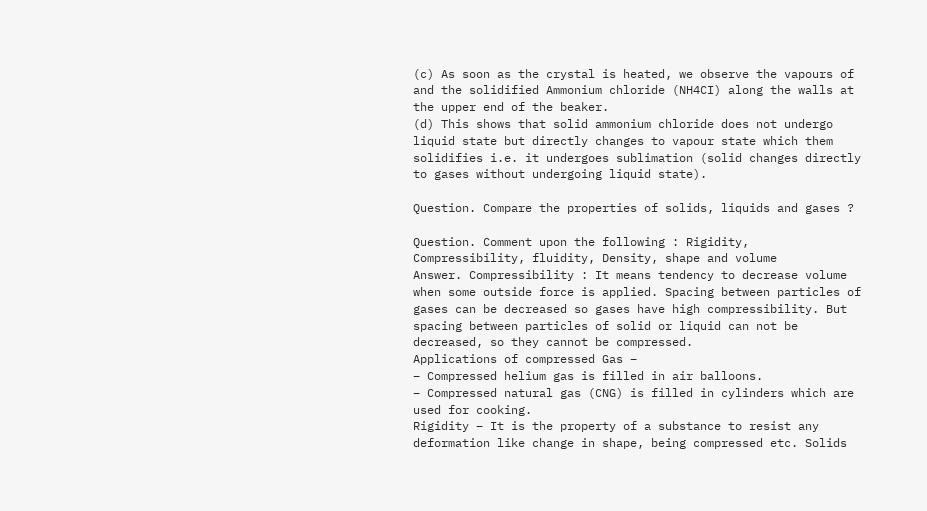(c) As soon as the crystal is heated, we observe the vapours of and the solidified Ammonium chloride (NH4CI) along the walls at the upper end of the beaker.
(d) This shows that solid ammonium chloride does not undergo liquid state but directly changes to vapour state which them solidifies i.e. it undergoes sublimation (solid changes directly to gases without undergoing liquid state).

Question. Compare the properties of solids, liquids and gases ?

Question. Comment upon the following : Rigidity, Compressibility, fluidity, Density, shape and volume
Answer. Compressibility : It means tendency to decrease volume when some outside force is applied. Spacing between particles of gases can be decreased so gases have high compressibility. But spacing between particles of solid or liquid can not be decreased, so they cannot be compressed.
Applications of compressed Gas –
– Compressed helium gas is filled in air balloons.
– Compressed natural gas (CNG) is filled in cylinders which are used for cooking.
Rigidity – It is the property of a substance to resist any deformation like change in shape, being compressed etc. Solids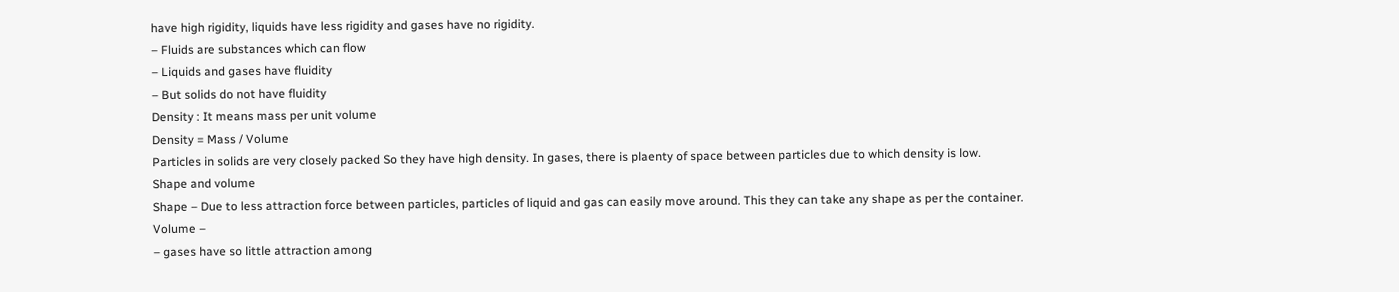have high rigidity, liquids have less rigidity and gases have no rigidity.
– Fluids are substances which can flow
– Liquids and gases have fluidity
– But solids do not have fluidity
Density : It means mass per unit volume
Density = Mass / Volume
Particles in solids are very closely packed So they have high density. In gases, there is plaenty of space between particles due to which density is low.
Shape and volume
Shape – Due to less attraction force between particles, particles of liquid and gas can easily move around. This they can take any shape as per the container.
Volume –
– gases have so little attraction among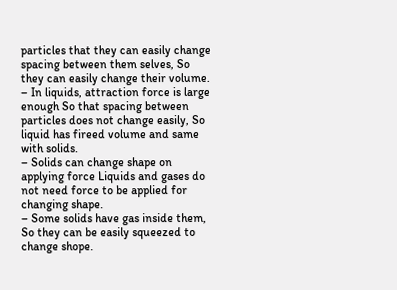particles that they can easily change spacing between them selves, So they can easily change their volume.
– In liquids, attraction force is large enough So that spacing between particles does not change easily, So liquid has fireed volume and same with solids.
– Solids can change shape on applying force Liquids and gases do not need force to be applied for changing shape.
– Some solids have gas inside them, So they can be easily squeezed to change shope.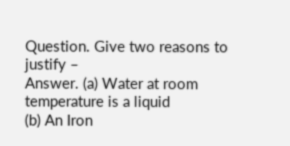Question. Give two reasons to justify –
Answer. (a) Water at room temperature is a liquid
(b) An Iron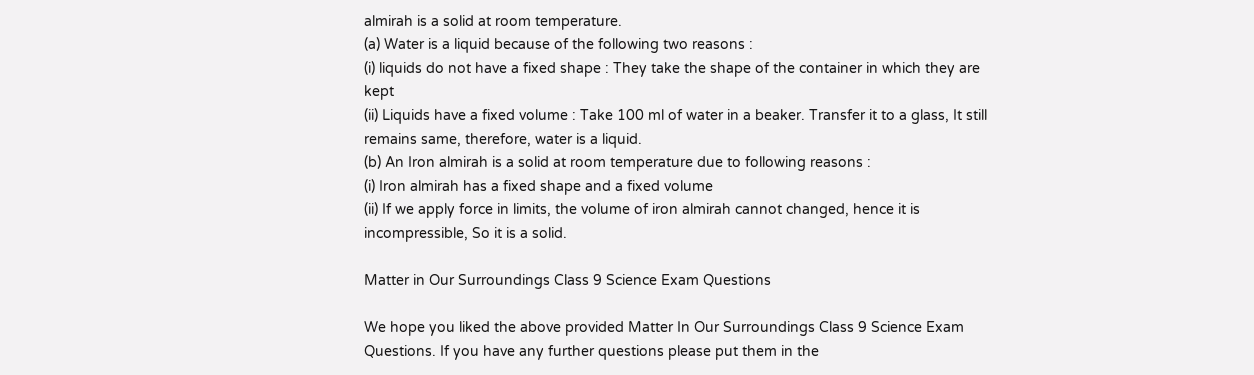almirah is a solid at room temperature.
(a) Water is a liquid because of the following two reasons :
(i) liquids do not have a fixed shape : They take the shape of the container in which they are kept
(ii) Liquids have a fixed volume : Take 100 ml of water in a beaker. Transfer it to a glass, It still remains same, therefore, water is a liquid.
(b) An Iron almirah is a solid at room temperature due to following reasons :
(i) Iron almirah has a fixed shape and a fixed volume
(ii) If we apply force in limits, the volume of iron almirah cannot changed, hence it is incompressible, So it is a solid.

Matter in Our Surroundings Class 9 Science Exam Questions

We hope you liked the above provided Matter In Our Surroundings Class 9 Science Exam Questions. If you have any further questions please put them in the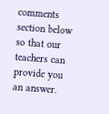comments section below so that our teachers can provide you an answer.